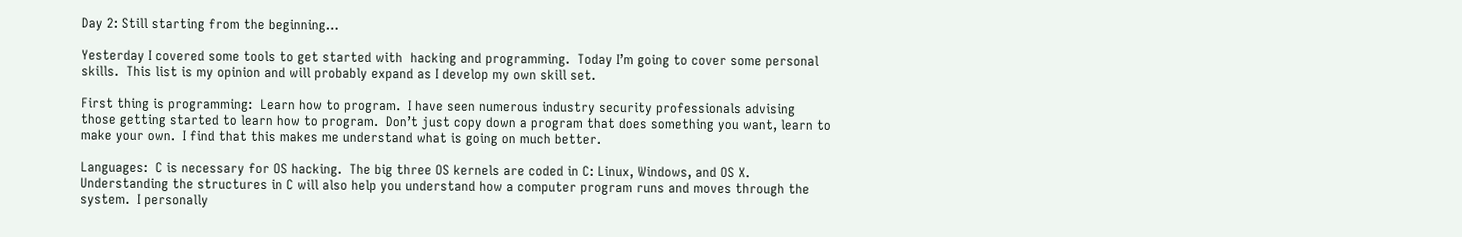Day 2: Still starting from the beginning…

Yesterday I covered some tools to get started with  hacking and programming.  Today I’m going to cover some personal skills.  This list is my opinion and will probably expand as I develop my own skill set.

First thing is programming:  Learn how to program.  I have seen numerous industry security professionals advising those getting started to learn how to program.  Don’t just copy down a program that does something you want, learn to make your own.  I find that this makes me understand what is going on much better.

Languages:  C is necessary for OS hacking.  The big three OS kernels are coded in C: Linux, Windows, and OS X.  Understanding the structures in C will also help you understand how a computer program runs and moves through the system.  I personally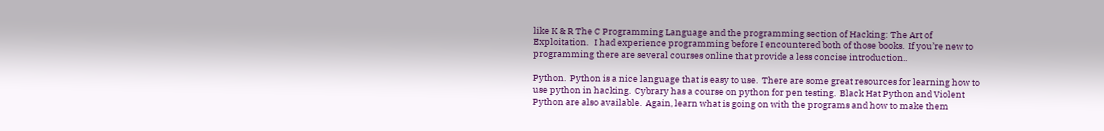like K & R The C Programming Language and the programming section of Hacking: The Art of Exploitation.   I had experience programming before I encountered both of those books.  If you’re new to programming there are several courses online that provide a less concise introduction..

Python.  Python is a nice language that is easy to use.  There are some great resources for learning how to use python in hacking.  Cybrary has a course on python for pen testing.  Black Hat Python and Violent Python are also available.  Again, learn what is going on with the programs and how to make them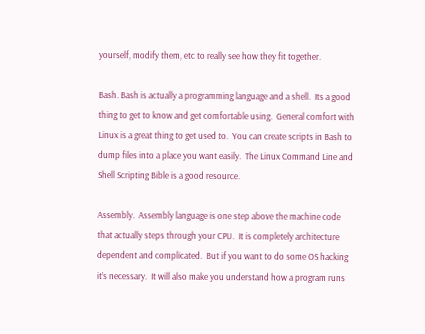yourself, modify them, etc to really see how they fit together.

Bash. Bash is actually a programming language and a shell.  Its a good thing to get to know and get comfortable using.  General comfort with Linux is a great thing to get used to.  You can create scripts in Bash to dump files into a place you want easily.  The Linux Command Line and Shell Scripting Bible is a good resource.

Assembly.  Assembly language is one step above the machine code that actually steps through your CPU.  It is completely architecture dependent and complicated.  But if you want to do some OS hacking it’s necessary.  It will also make you understand how a program runs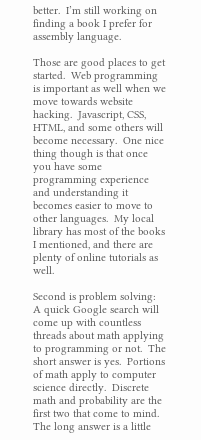better.  I’m still working on finding a book I prefer for assembly language.

Those are good places to get started.  Web programming is important as well when we move towards website hacking.  Javascript, CSS, HTML, and some others will become necessary.  One nice thing though is that once you have some programming experience and understanding it becomes easier to move to other languages.  My local library has most of the books I mentioned, and there are plenty of online tutorials as well.

Second is problem solving:  A quick Google search will come up with countless threads about math applying to programming or not.  The short answer is yes.  Portions of math apply to computer science directly.  Discrete math and probability are the first two that come to mind.  The long answer is a little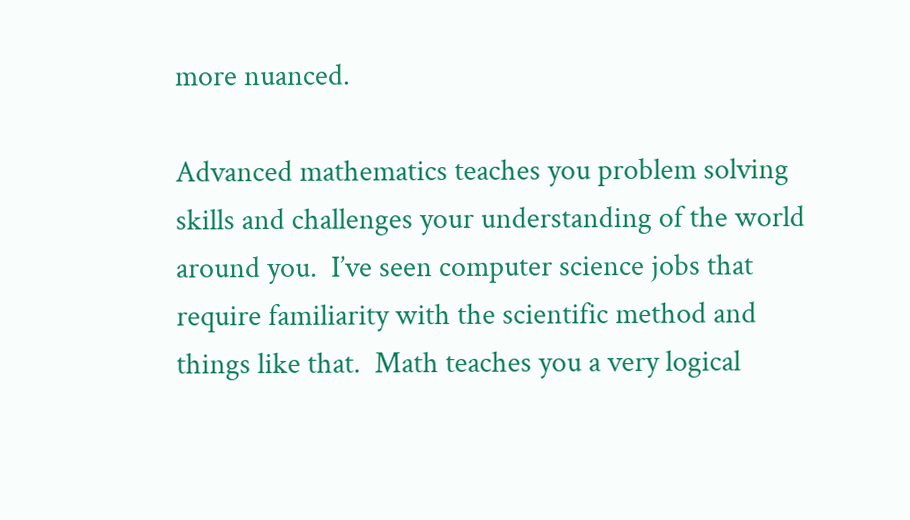more nuanced.

Advanced mathematics teaches you problem solving skills and challenges your understanding of the world around you.  I’ve seen computer science jobs that require familiarity with the scientific method and things like that.  Math teaches you a very logical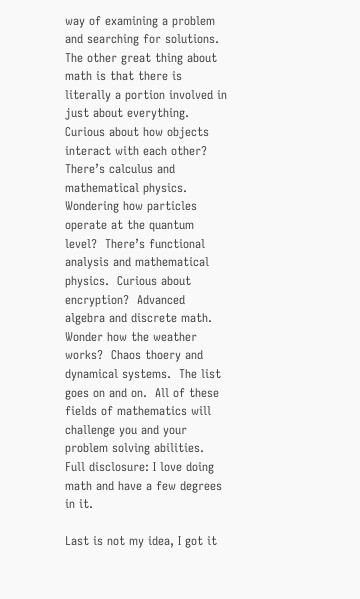way of examining a problem and searching for solutions.  The other great thing about math is that there is literally a portion involved in just about everything.  Curious about how objects interact with each other?  There’s calculus and mathematical physics.  Wondering how particles operate at the quantum level?  There’s functional analysis and mathematical physics.  Curious about encryption?  Advanced algebra and discrete math.  Wonder how the weather works?  Chaos thoery and dynamical systems.  The list goes on and on.  All of these fields of mathematics will challenge you and your problem solving abilities.  Full disclosure: I love doing math and have a few degrees in it.

Last is not my idea, I got it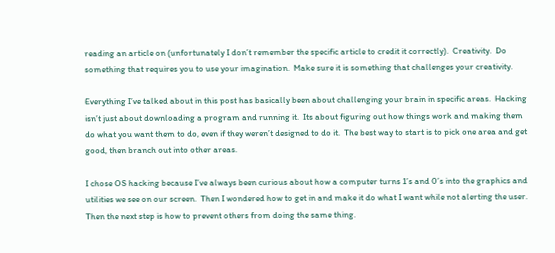reading an article on (unfortunately I don’t remember the specific article to credit it correctly).  Creativity.  Do something that requires you to use your imagination.  Make sure it is something that challenges your creativity.

Everything I’ve talked about in this post has basically been about challenging your brain in specific areas.  Hacking isn’t just about downloading a program and running it.  Its about figuring out how things work and making them do what you want them to do, even if they weren’t designed to do it.  The best way to start is to pick one area and get good, then branch out into other areas.

I chose OS hacking because I’ve always been curious about how a computer turns 1’s and 0’s into the graphics and utilities we see on our screen.  Then I wondered how to get in and make it do what I want while not alerting the user.  Then the next step is how to prevent others from doing the same thing.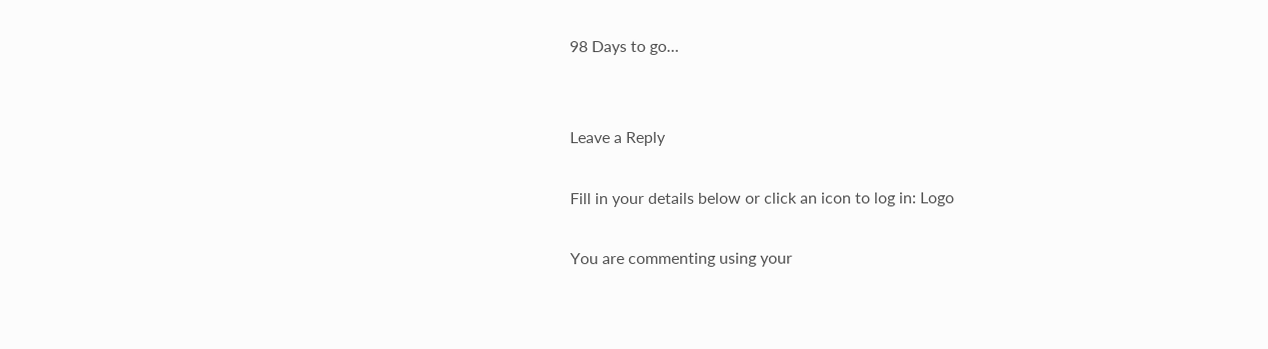98 Days to go…


Leave a Reply

Fill in your details below or click an icon to log in: Logo

You are commenting using your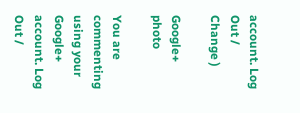account. Log Out /  Change )

Google+ photo

You are commenting using your Google+ account. Log Out /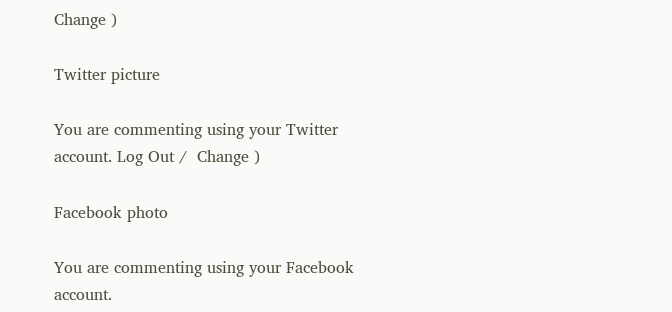Change )

Twitter picture

You are commenting using your Twitter account. Log Out /  Change )

Facebook photo

You are commenting using your Facebook account.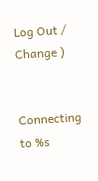Log Out /  Change )


Connecting to %s